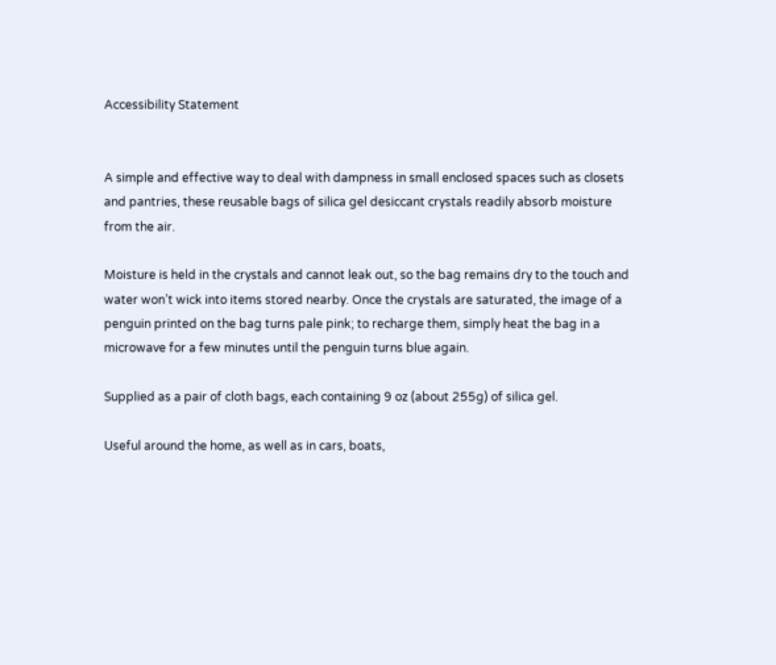Accessibility Statement


A simple and effective way to deal with dampness in small enclosed spaces such as closets and pantries, these reusable bags of silica gel desiccant crystals readily absorb moisture from the air.

Moisture is held in the crystals and cannot leak out, so the bag remains dry to the touch and water won’t wick into items stored nearby. Once the crystals are saturated, the image of a penguin printed on the bag turns pale pink; to recharge them, simply heat the bag in a microwave for a few minutes until the penguin turns blue again.

Supplied as a pair of cloth bags, each containing 9 oz (about 255g) of silica gel.

Useful around the home, as well as in cars, boats,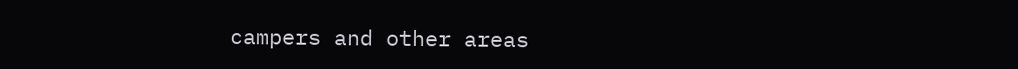campers and other areas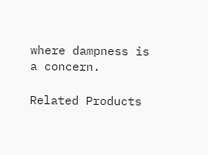where dampness is a concern.

Related Products